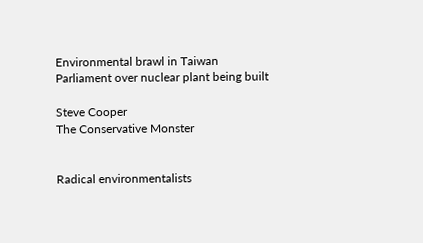Environmental brawl in Taiwan Parliament over nuclear plant being built

Steve Cooper
The Conservative Monster


Radical environmentalists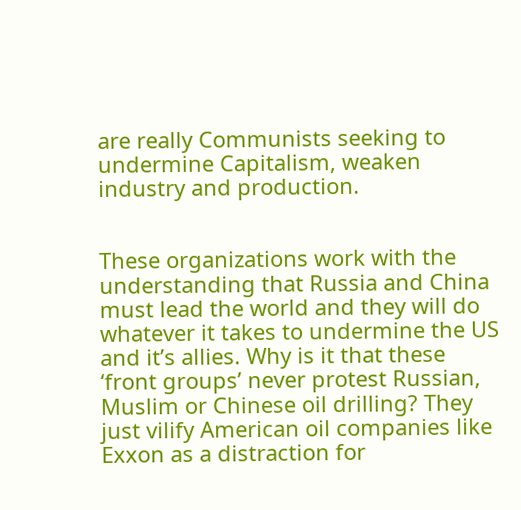are really Communists seeking to undermine Capitalism, weaken industry and production.


These organizations work with the understanding that Russia and China must lead the world and they will do whatever it takes to undermine the US and it’s allies. Why is it that these ‘front groups’ never protest Russian, Muslim or Chinese oil drilling? They just vilify American oil companies like Exxon as a distraction for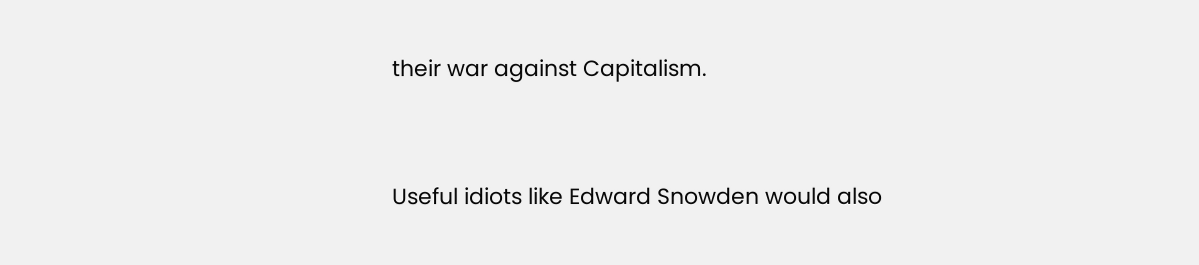their war against Capitalism.


Useful idiots like Edward Snowden would also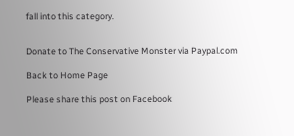fall into this category.


Donate to The Conservative Monster via Paypal.com

Back to Home Page

Please share this post on Facebook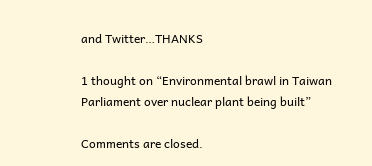and Twitter…THANKS

1 thought on “Environmental brawl in Taiwan Parliament over nuclear plant being built”

Comments are closed.